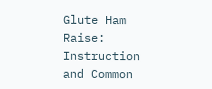Glute Ham Raise: Instruction and Common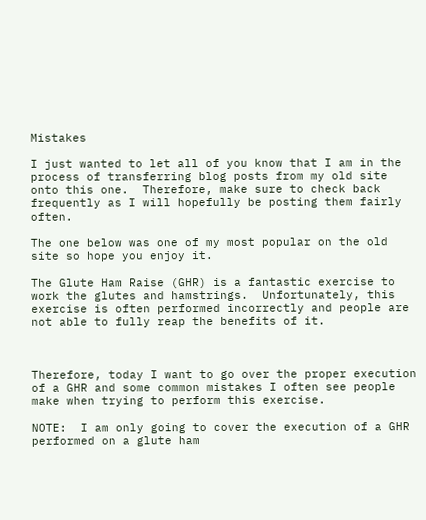Mistakes

I just wanted to let all of you know that I am in the process of transferring blog posts from my old site onto this one.  Therefore, make sure to check back frequently as I will hopefully be posting them fairly often.

The one below was one of my most popular on the old site so hope you enjoy it.

The Glute Ham Raise (GHR) is a fantastic exercise to work the glutes and hamstrings.  Unfortunately, this exercise is often performed incorrectly and people are not able to fully reap the benefits of it.



Therefore, today I want to go over the proper execution of a GHR and some common mistakes I often see people make when trying to perform this exercise.

NOTE:  I am only going to cover the execution of a GHR performed on a glute ham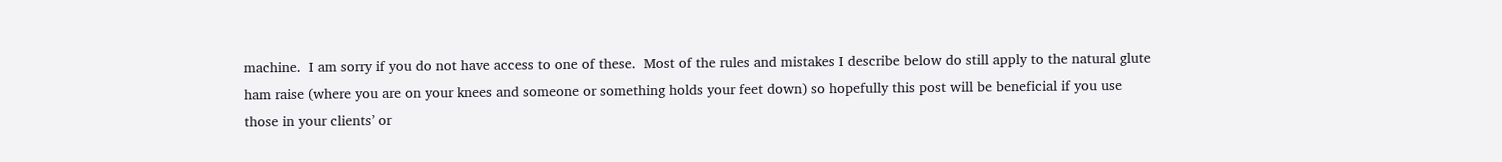machine.  I am sorry if you do not have access to one of these.  Most of the rules and mistakes I describe below do still apply to the natural glute ham raise (where you are on your knees and someone or something holds your feet down) so hopefully this post will be beneficial if you use those in your clients’ or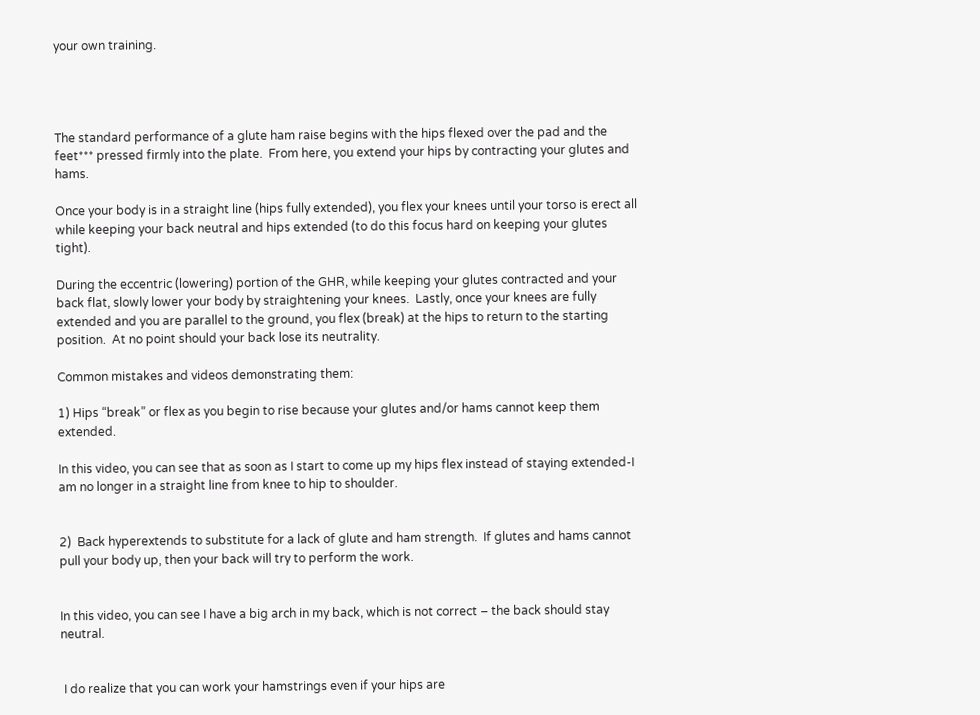your own training.




The standard performance of a glute ham raise begins with the hips flexed over the pad and the feet*** pressed firmly into the plate.  From here, you extend your hips by contracting your glutes and hams.

Once your body is in a straight line (hips fully extended), you flex your knees until your torso is erect all while keeping your back neutral and hips extended (to do this focus hard on keeping your glutes tight).

During the eccentric (lowering) portion of the GHR, while keeping your glutes contracted and your back flat, slowly lower your body by straightening your knees.  Lastly, once your knees are fully extended and you are parallel to the ground, you flex (break) at the hips to return to the starting position.  At no point should your back lose its neutrality.

Common mistakes and videos demonstrating them:

1) Hips “break” or flex as you begin to rise because your glutes and/or hams cannot keep them extended.

In this video, you can see that as soon as I start to come up my hips flex instead of staying extended-I am no longer in a straight line from knee to hip to shoulder.


2)  Back hyperextends to substitute for a lack of glute and ham strength.  If glutes and hams cannot pull your body up, then your back will try to perform the work.


In this video, you can see I have a big arch in my back, which is not correct – the back should stay neutral.


 I do realize that you can work your hamstrings even if your hips are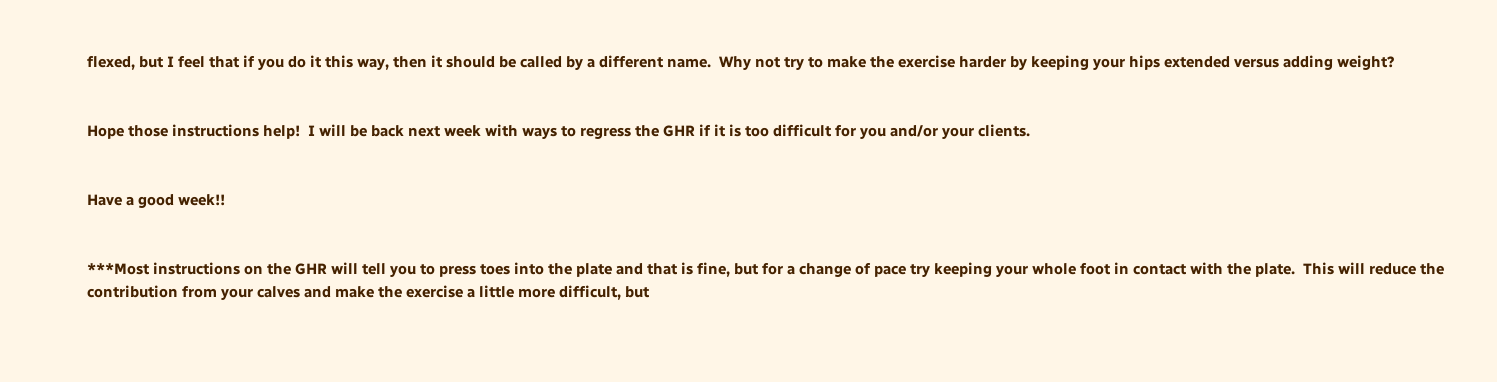flexed, but I feel that if you do it this way, then it should be called by a different name.  Why not try to make the exercise harder by keeping your hips extended versus adding weight?


Hope those instructions help!  I will be back next week with ways to regress the GHR if it is too difficult for you and/or your clients.


Have a good week!!


***Most instructions on the GHR will tell you to press toes into the plate and that is fine, but for a change of pace try keeping your whole foot in contact with the plate.  This will reduce the contribution from your calves and make the exercise a little more difficult, but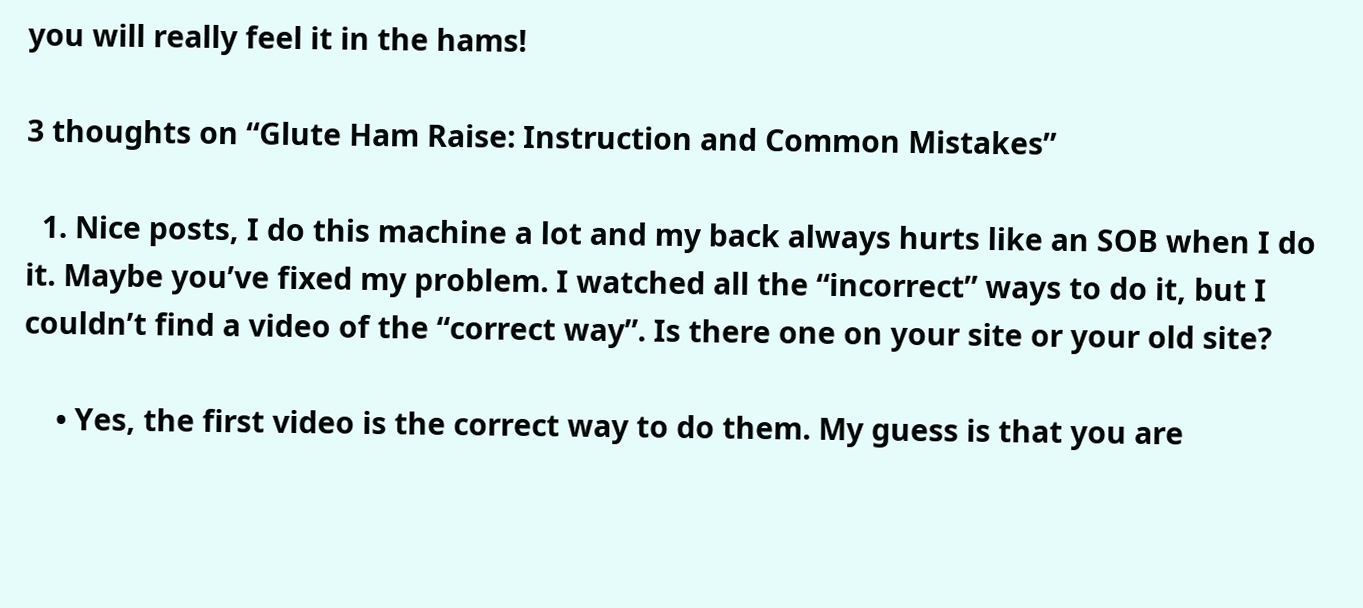you will really feel it in the hams!

3 thoughts on “Glute Ham Raise: Instruction and Common Mistakes”

  1. Nice posts, I do this machine a lot and my back always hurts like an SOB when I do it. Maybe you’ve fixed my problem. I watched all the “incorrect” ways to do it, but I couldn’t find a video of the “correct way”. Is there one on your site or your old site?

    • Yes, the first video is the correct way to do them. My guess is that you are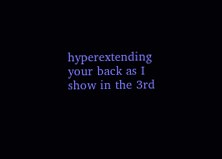hyperextending your back as I show in the 3rd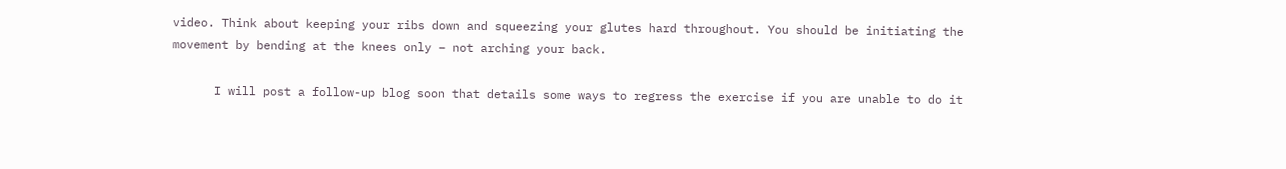video. Think about keeping your ribs down and squeezing your glutes hard throughout. You should be initiating the movement by bending at the knees only – not arching your back.

      I will post a follow-up blog soon that details some ways to regress the exercise if you are unable to do it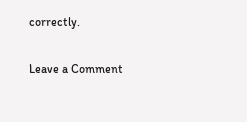correctly.

Leave a Comment